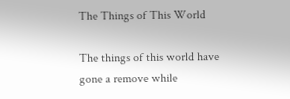The Things of This World

The things of this world have
gone a remove while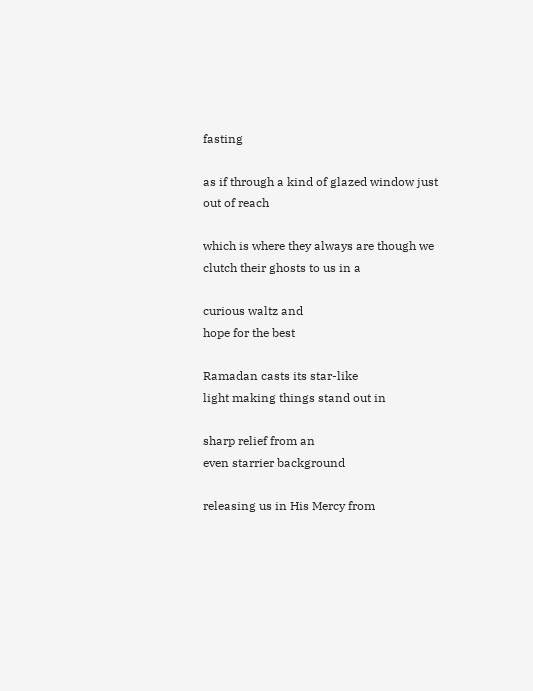fasting

as if through a kind of glazed window just
out of reach

which is where they always are though we
clutch their ghosts to us in a

curious waltz and
hope for the best

Ramadan casts its star-like
light making things stand out in

sharp relief from an
even starrier background

releasing us in His Mercy from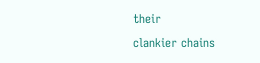their
clankier chains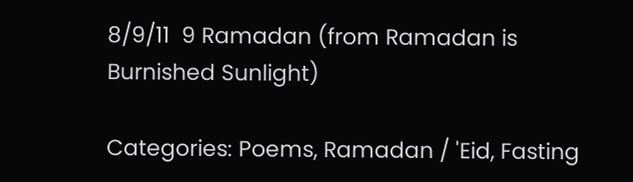8/9/11  9 Ramadan (from Ramadan is Burnished Sunlight)

Categories: Poems, Ramadan / 'Eid, Fasting